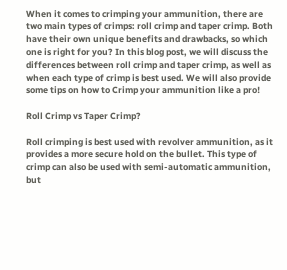When it comes to crimping your ammunition, there are two main types of crimps: roll crimp and taper crimp. Both have their own unique benefits and drawbacks, so which one is right for you? In this blog post, we will discuss the differences between roll crimp and taper crimp, as well as when each type of crimp is best used. We will also provide some tips on how to Crimp your ammunition like a pro!

Roll Crimp vs Taper Crimp?

Roll crimping is best used with revolver ammunition, as it provides a more secure hold on the bullet. This type of crimp can also be used with semi-automatic ammunition, but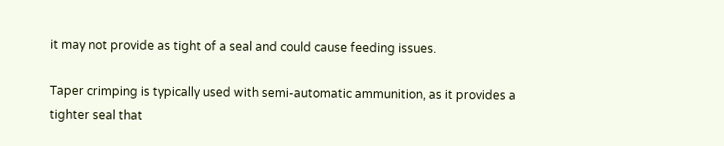it may not provide as tight of a seal and could cause feeding issues.

Taper crimping is typically used with semi-automatic ammunition, as it provides a tighter seal that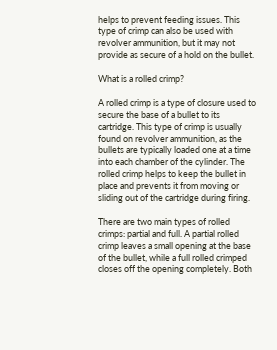helps to prevent feeding issues. This type of crimp can also be used with revolver ammunition, but it may not provide as secure of a hold on the bullet.

What is a rolled crimp?

A rolled crimp is a type of closure used to secure the base of a bullet to its cartridge. This type of crimp is usually found on revolver ammunition, as the bullets are typically loaded one at a time into each chamber of the cylinder. The rolled crimp helps to keep the bullet in place and prevents it from moving or sliding out of the cartridge during firing.

There are two main types of rolled crimps: partial and full. A partial rolled crimp leaves a small opening at the base of the bullet, while a full rolled crimped closes off the opening completely. Both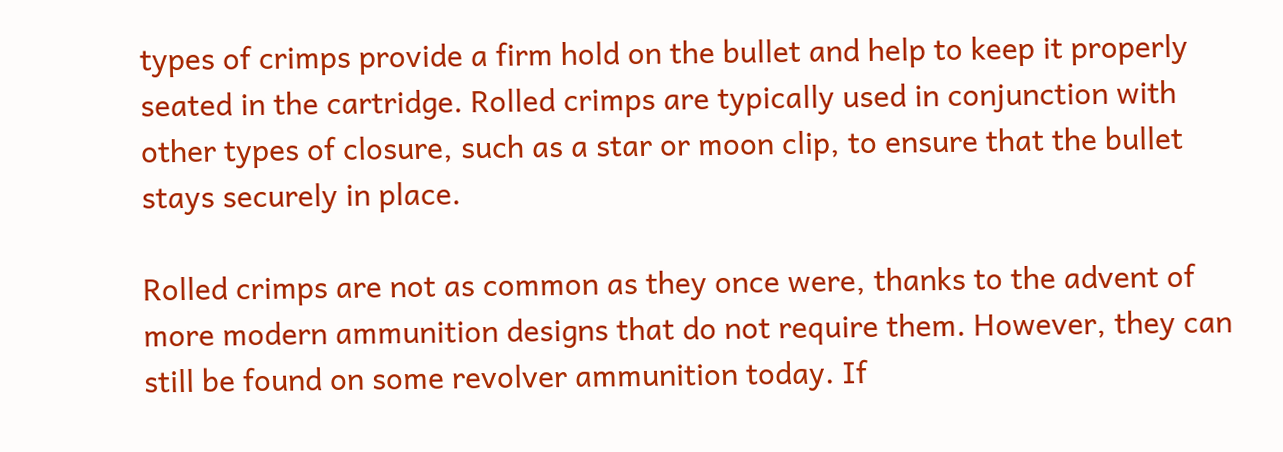types of crimps provide a firm hold on the bullet and help to keep it properly seated in the cartridge. Rolled crimps are typically used in conjunction with other types of closure, such as a star or moon clip, to ensure that the bullet stays securely in place.

Rolled crimps are not as common as they once were, thanks to the advent of more modern ammunition designs that do not require them. However, they can still be found on some revolver ammunition today. If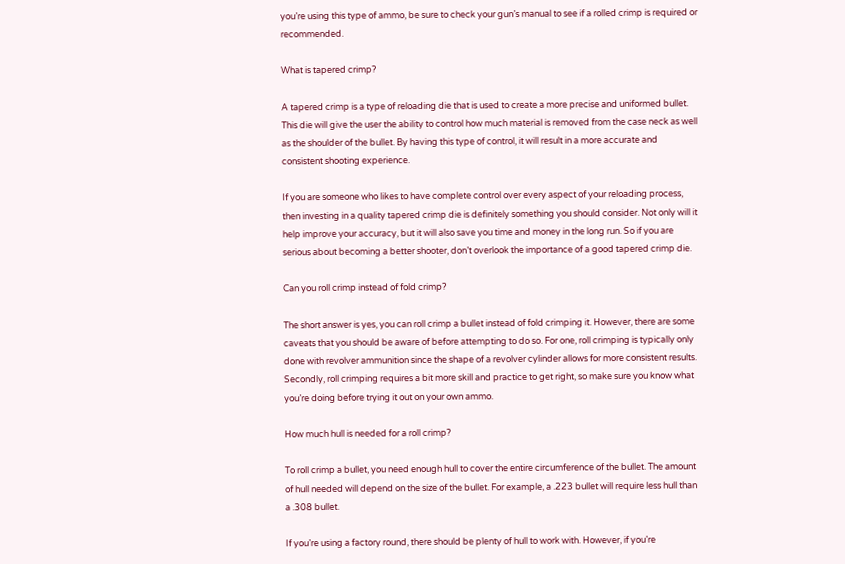you’re using this type of ammo, be sure to check your gun’s manual to see if a rolled crimp is required or recommended.

What is tapered crimp?

A tapered crimp is a type of reloading die that is used to create a more precise and uniformed bullet. This die will give the user the ability to control how much material is removed from the case neck as well as the shoulder of the bullet. By having this type of control, it will result in a more accurate and consistent shooting experience.

If you are someone who likes to have complete control over every aspect of your reloading process, then investing in a quality tapered crimp die is definitely something you should consider. Not only will it help improve your accuracy, but it will also save you time and money in the long run. So if you are serious about becoming a better shooter, don’t overlook the importance of a good tapered crimp die.

Can you roll crimp instead of fold crimp?

The short answer is yes, you can roll crimp a bullet instead of fold crimping it. However, there are some caveats that you should be aware of before attempting to do so. For one, roll crimping is typically only done with revolver ammunition since the shape of a revolver cylinder allows for more consistent results. Secondly, roll crimping requires a bit more skill and practice to get right, so make sure you know what you’re doing before trying it out on your own ammo.

How much hull is needed for a roll crimp?

To roll crimp a bullet, you need enough hull to cover the entire circumference of the bullet. The amount of hull needed will depend on the size of the bullet. For example, a .223 bullet will require less hull than a .308 bullet.

If you’re using a factory round, there should be plenty of hull to work with. However, if you’re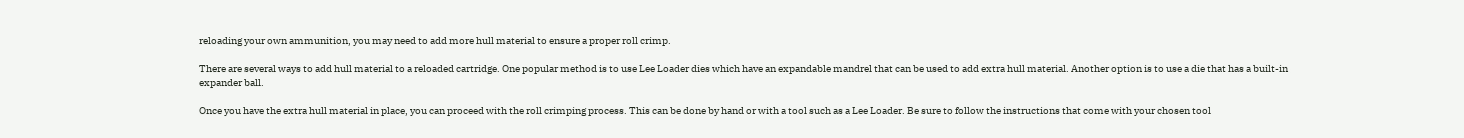reloading your own ammunition, you may need to add more hull material to ensure a proper roll crimp.

There are several ways to add hull material to a reloaded cartridge. One popular method is to use Lee Loader dies which have an expandable mandrel that can be used to add extra hull material. Another option is to use a die that has a built-in expander ball.

Once you have the extra hull material in place, you can proceed with the roll crimping process. This can be done by hand or with a tool such as a Lee Loader. Be sure to follow the instructions that come with your chosen tool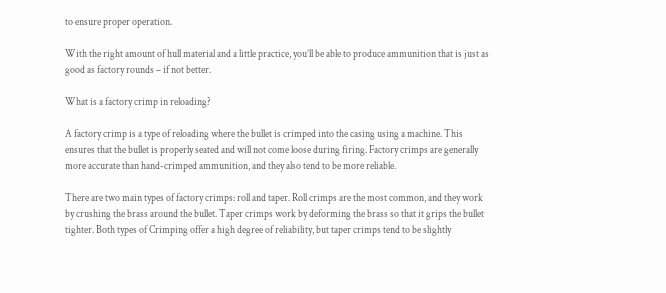to ensure proper operation.

With the right amount of hull material and a little practice, you’ll be able to produce ammunition that is just as good as factory rounds – if not better.

What is a factory crimp in reloading?

A factory crimp is a type of reloading where the bullet is crimped into the casing using a machine. This ensures that the bullet is properly seated and will not come loose during firing. Factory crimps are generally more accurate than hand-crimped ammunition, and they also tend to be more reliable.

There are two main types of factory crimps: roll and taper. Roll crimps are the most common, and they work by crushing the brass around the bullet. Taper crimps work by deforming the brass so that it grips the bullet tighter. Both types of Crimping offer a high degree of reliability, but taper crimps tend to be slightly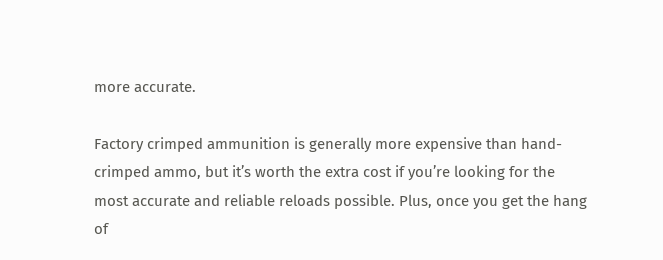more accurate.

Factory crimped ammunition is generally more expensive than hand-crimped ammo, but it’s worth the extra cost if you’re looking for the most accurate and reliable reloads possible. Plus, once you get the hang of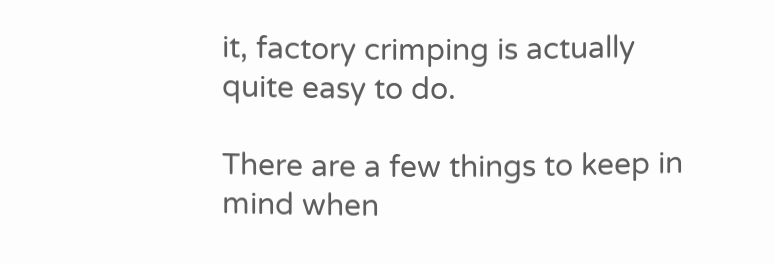it, factory crimping is actually quite easy to do.

There are a few things to keep in mind when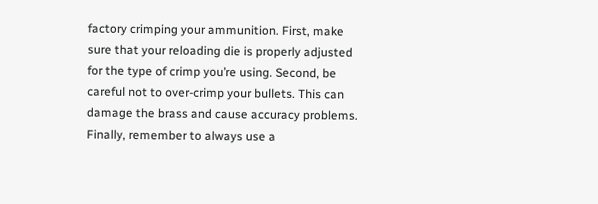factory crimping your ammunition. First, make sure that your reloading die is properly adjusted for the type of crimp you’re using. Second, be careful not to over-crimp your bullets. This can damage the brass and cause accuracy problems. Finally, remember to always use a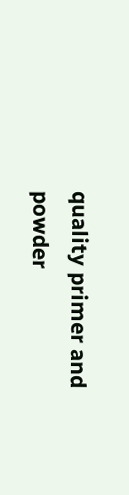quality primer and powder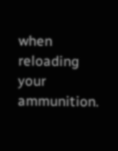when reloading your ammunition.